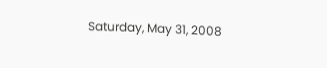Saturday, May 31, 2008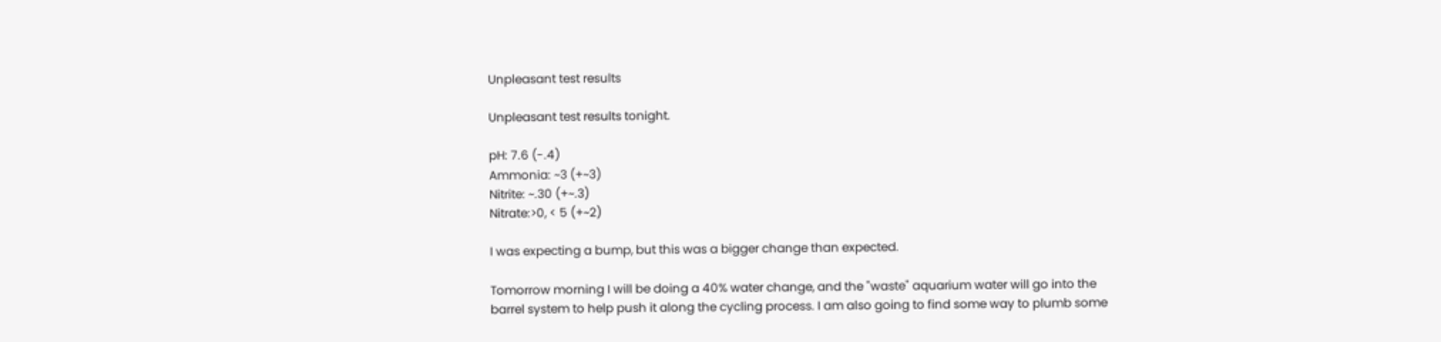Unpleasant test results

Unpleasant test results tonight.

pH: 7.6 (-.4)
Ammonia: ~3 (+~3)
Nitrite: ~.30 (+~.3)
Nitrate:>0, < 5 (+~2)

I was expecting a bump, but this was a bigger change than expected.

Tomorrow morning I will be doing a 40% water change, and the "waste" aquarium water will go into the barrel system to help push it along the cycling process. I am also going to find some way to plumb some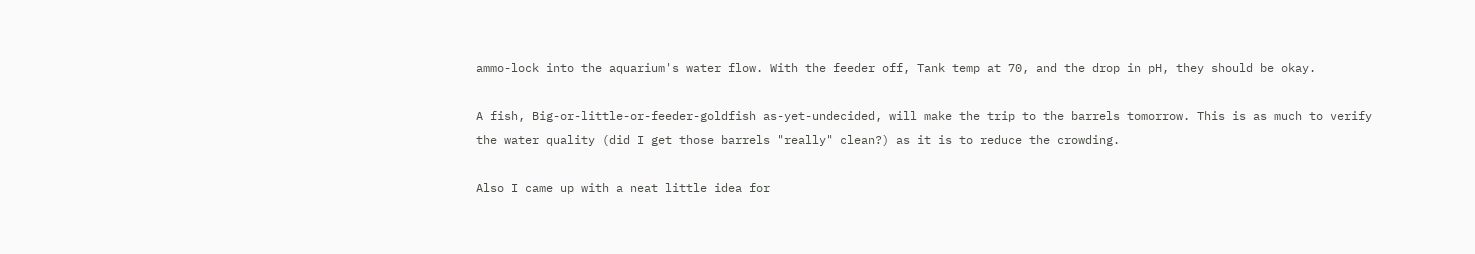ammo-lock into the aquarium's water flow. With the feeder off, Tank temp at 70, and the drop in pH, they should be okay.

A fish, Big-or-little-or-feeder-goldfish as-yet-undecided, will make the trip to the barrels tomorrow. This is as much to verify the water quality (did I get those barrels "really" clean?) as it is to reduce the crowding.

Also I came up with a neat little idea for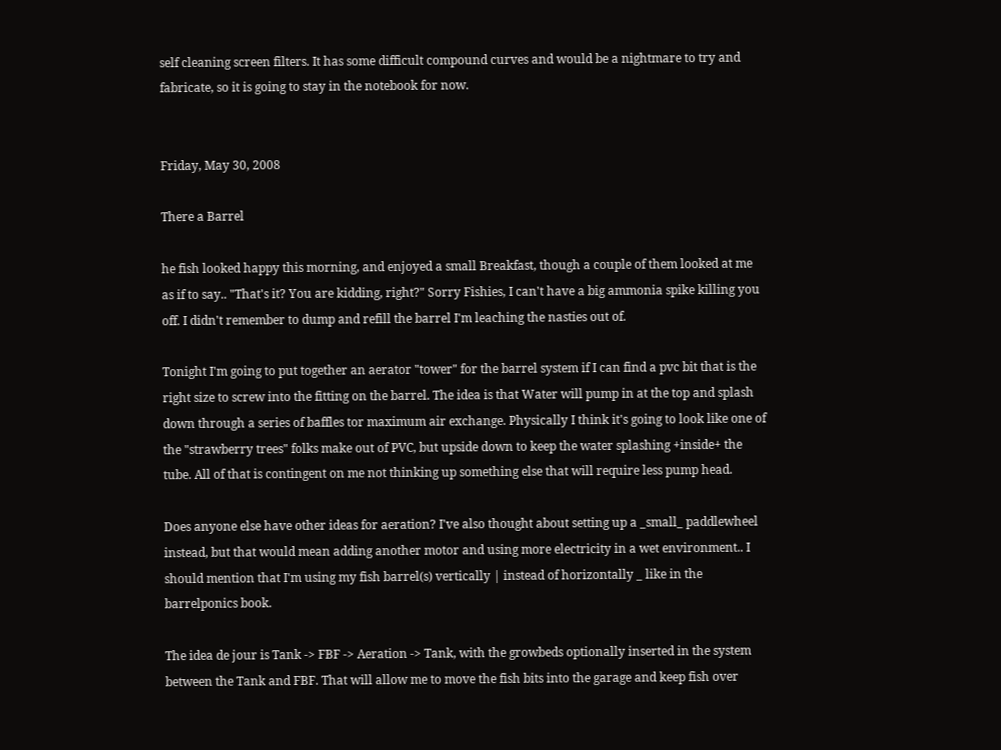self cleaning screen filters. It has some difficult compound curves and would be a nightmare to try and fabricate, so it is going to stay in the notebook for now.


Friday, May 30, 2008

There a Barrel

he fish looked happy this morning, and enjoyed a small Breakfast, though a couple of them looked at me as if to say.. "That's it? You are kidding, right?" Sorry Fishies, I can't have a big ammonia spike killing you off. I didn't remember to dump and refill the barrel I'm leaching the nasties out of.

Tonight I'm going to put together an aerator "tower" for the barrel system if I can find a pvc bit that is the right size to screw into the fitting on the barrel. The idea is that Water will pump in at the top and splash down through a series of baffles tor maximum air exchange. Physically I think it's going to look like one of the "strawberry trees" folks make out of PVC, but upside down to keep the water splashing +inside+ the tube. All of that is contingent on me not thinking up something else that will require less pump head.

Does anyone else have other ideas for aeration? I've also thought about setting up a _small_ paddlewheel instead, but that would mean adding another motor and using more electricity in a wet environment.. I should mention that I'm using my fish barrel(s) vertically | instead of horizontally _ like in the barrelponics book.

The idea de jour is Tank -> FBF -> Aeration -> Tank, with the growbeds optionally inserted in the system between the Tank and FBF. That will allow me to move the fish bits into the garage and keep fish over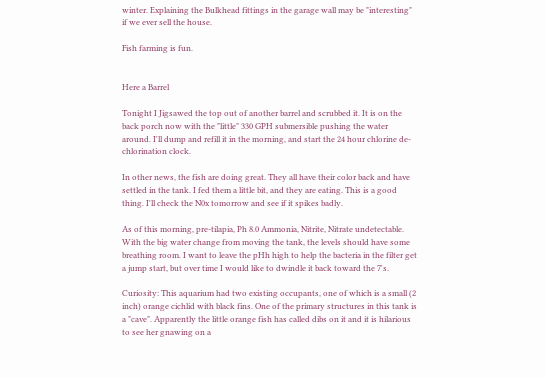winter. Explaining the Bulkhead fittings in the garage wall may be "interesting" if we ever sell the house.

Fish farming is fun.


Here a Barrel

Tonight I Jigsawed the top out of another barrel and scrubbed it. It is on the back porch now with the "little" 330 GPH submersible pushing the water around. I'll dump and refill it in the morning, and start the 24 hour chlorine de-chlorination clock.

In other news, the fish are doing great. They all have their color back and have settled in the tank. I fed them a little bit, and they are eating. This is a good thing. I'll check the N0x tomorrow and see if it spikes badly.

As of this morning, pre-tilapia, Ph 8.0 Ammonia, Nitrite, Nitrate undetectable. With the big water change from moving the tank, the levels should have some breathing room. I want to leave the pHh high to help the bacteria in the filter get a jump start, but over time I would like to dwindle it back toward the 7's.

Curiosity: This aquarium had two existing occupants, one of which is a small (2 inch) orange cichlid with black fins. One of the primary structures in this tank is a "cave". Apparently the little orange fish has called dibs on it and it is hilarious to see her gnawing on a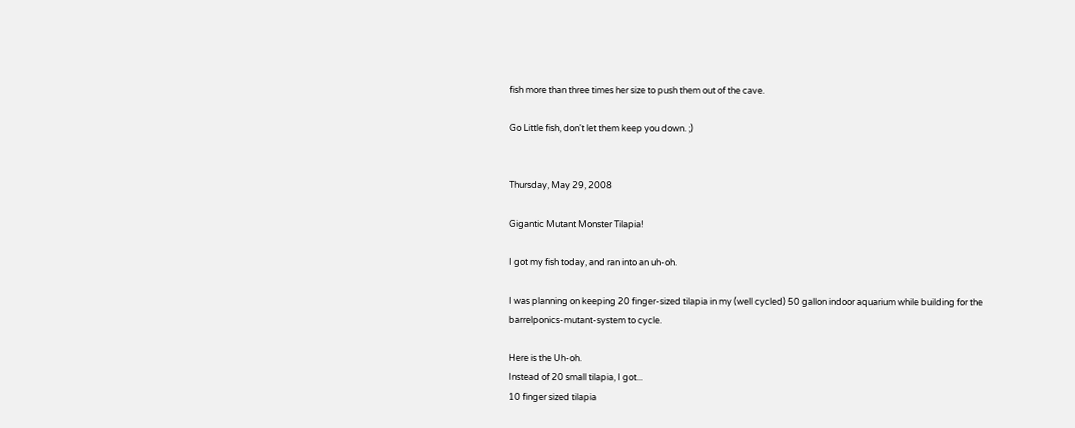fish more than three times her size to push them out of the cave.

Go Little fish, don't let them keep you down. ;)


Thursday, May 29, 2008

Gigantic Mutant Monster Tilapia!

I got my fish today, and ran into an uh-oh.

I was planning on keeping 20 finger-sized tilapia in my (well cycled) 50 gallon indoor aquarium while building for the barrelponics-mutant-system to cycle.

Here is the Uh-oh.
Instead of 20 small tilapia, I got...
10 finger sized tilapia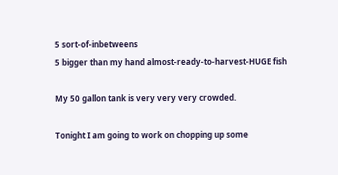5 sort-of-inbetweens
5 bigger than my hand almost-ready-to-harvest-HUGE fish

My 50 gallon tank is very very very crowded.

Tonight I am going to work on chopping up some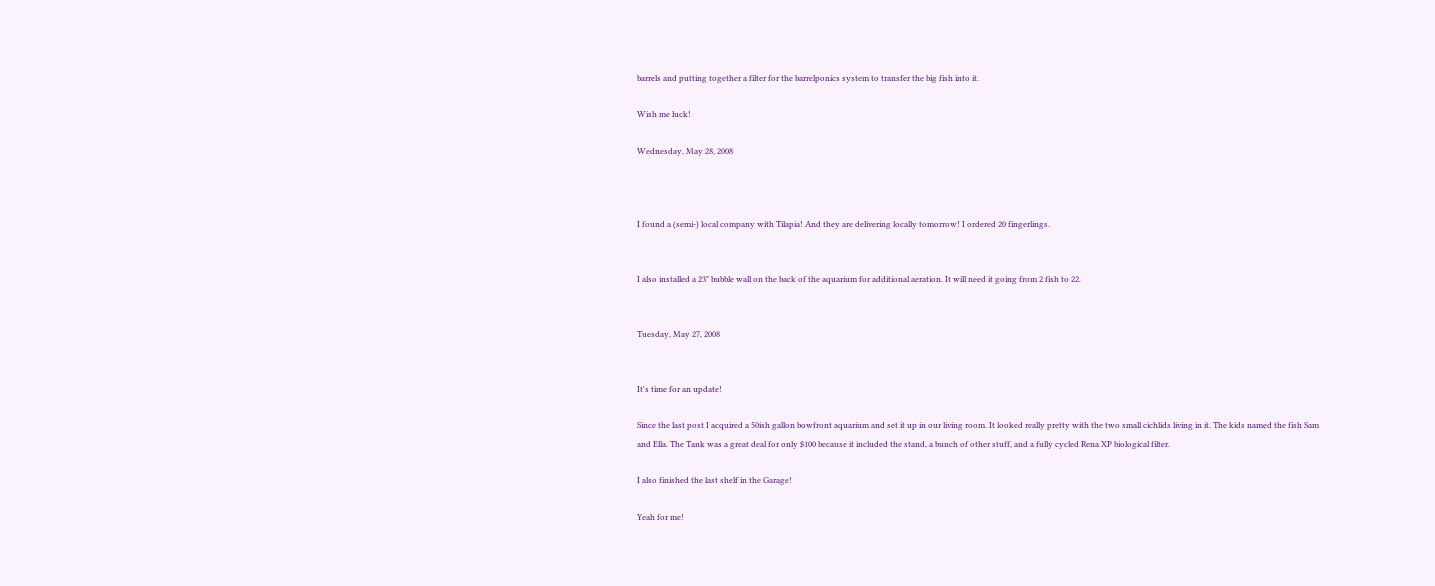barrels and putting together a filter for the barrelponics system to transfer the big fish into it.

Wish me luck!

Wednesday, May 28, 2008



I found a (semi-) local company with Tilapia! And they are delivering locally tomorrow! I ordered 20 fingerlings.


I also installed a 23" bubble wall on the back of the aquarium for additional aeration. It will need it going from 2 fish to 22.


Tuesday, May 27, 2008


It's time for an update!

Since the last post I acquired a 50ish gallon bowfront aquarium and set it up in our living room. It looked really pretty with the two small cichlids living in it. The kids named the fish Sam and Ella. The Tank was a great deal for only $100 because it included the stand, a bunch of other stuff, and a fully cycled Rena XP biological filter.

I also finished the last shelf in the Garage!

Yeah for me!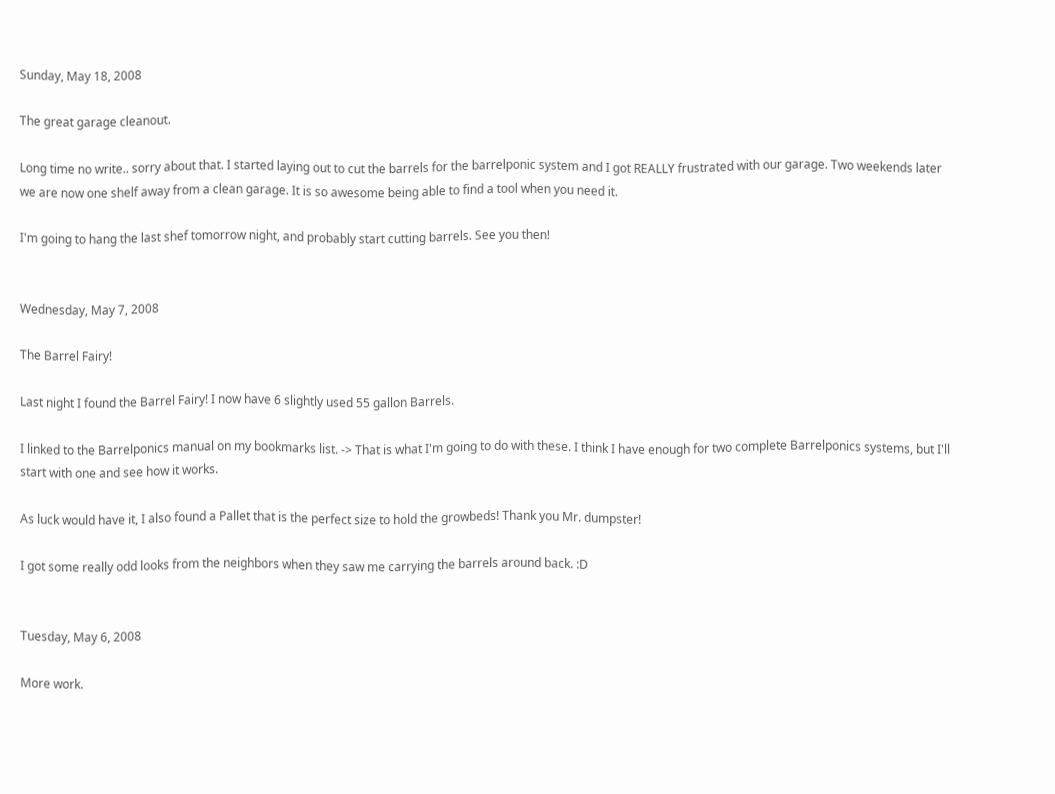Sunday, May 18, 2008

The great garage cleanout.

Long time no write.. sorry about that. I started laying out to cut the barrels for the barrelponic system and I got REALLY frustrated with our garage. Two weekends later we are now one shelf away from a clean garage. It is so awesome being able to find a tool when you need it.

I'm going to hang the last shef tomorrow night, and probably start cutting barrels. See you then!


Wednesday, May 7, 2008

The Barrel Fairy!

Last night I found the Barrel Fairy! I now have 6 slightly used 55 gallon Barrels.

I linked to the Barrelponics manual on my bookmarks list. -> That is what I'm going to do with these. I think I have enough for two complete Barrelponics systems, but I'll start with one and see how it works.

As luck would have it, I also found a Pallet that is the perfect size to hold the growbeds! Thank you Mr. dumpster!

I got some really odd looks from the neighbors when they saw me carrying the barrels around back. :D


Tuesday, May 6, 2008

More work.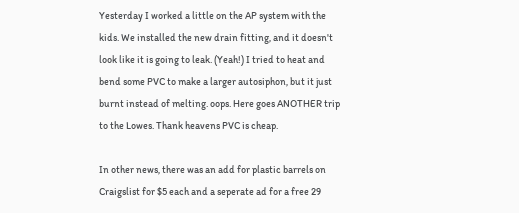Yesterday I worked a little on the AP system with the kids. We installed the new drain fitting, and it doesn't look like it is going to leak. (Yeah!) I tried to heat and bend some PVC to make a larger autosiphon, but it just burnt instead of melting. oops. Here goes ANOTHER trip to the Lowes. Thank heavens PVC is cheap.

In other news, there was an add for plastic barrels on Craigslist for $5 each and a seperate ad for a free 29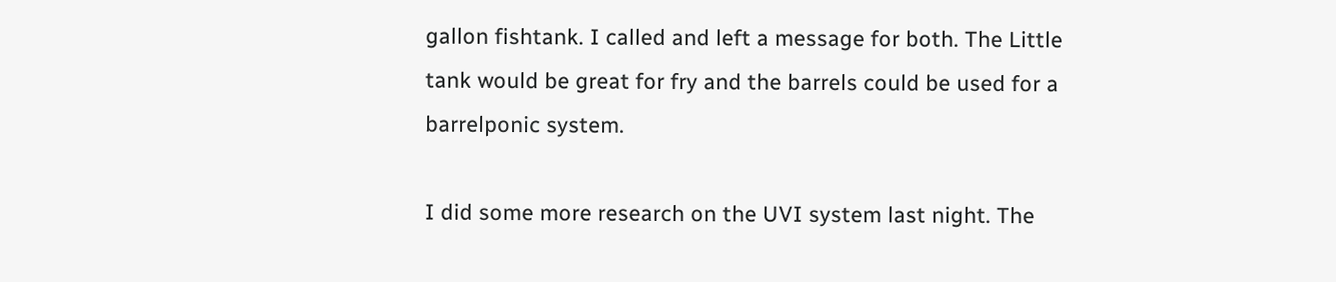gallon fishtank. I called and left a message for both. The Little tank would be great for fry and the barrels could be used for a barrelponic system.

I did some more research on the UVI system last night. The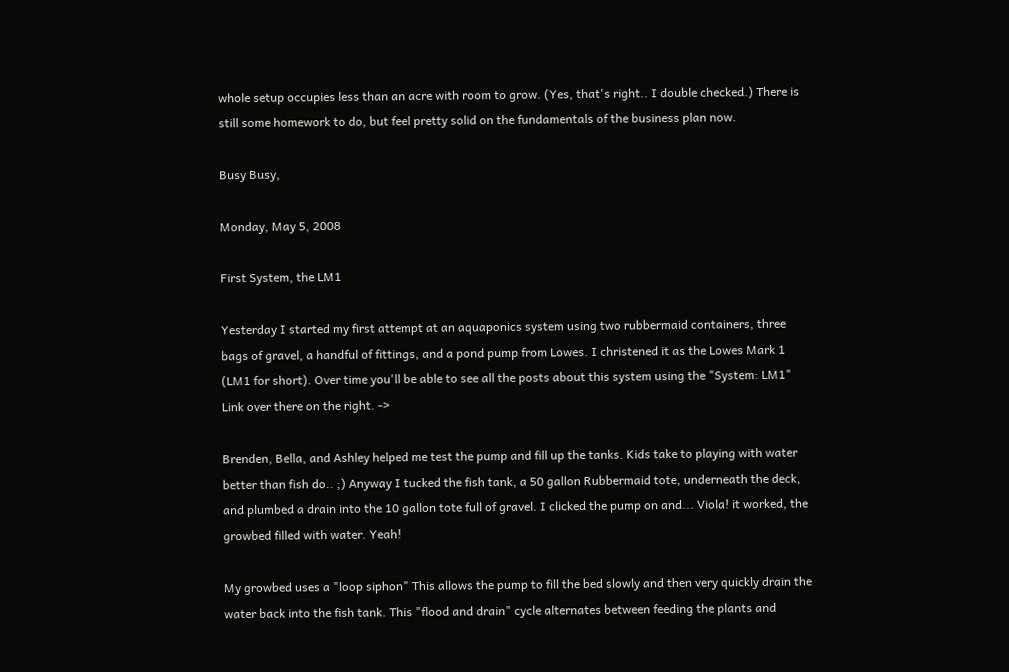whole setup occupies less than an acre with room to grow. (Yes, that's right.. I double checked.) There is still some homework to do, but feel pretty solid on the fundamentals of the business plan now.

Busy Busy,

Monday, May 5, 2008

First System, the LM1

Yesterday I started my first attempt at an aquaponics system using two rubbermaid containers, three bags of gravel, a handful of fittings, and a pond pump from Lowes. I christened it as the Lowes Mark 1 (LM1 for short). Over time you'll be able to see all the posts about this system using the "System: LM1" Link over there on the right. ->

Brenden, Bella, and Ashley helped me test the pump and fill up the tanks. Kids take to playing with water better than fish do.. ;) Anyway I tucked the fish tank, a 50 gallon Rubbermaid tote, underneath the deck, and plumbed a drain into the 10 gallon tote full of gravel. I clicked the pump on and... Viola! it worked, the growbed filled with water. Yeah!

My growbed uses a "loop siphon" This allows the pump to fill the bed slowly and then very quickly drain the water back into the fish tank. This "flood and drain" cycle alternates between feeding the plants and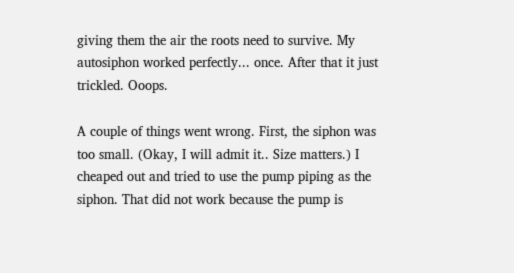giving them the air the roots need to survive. My autosiphon worked perfectly... once. After that it just trickled. Ooops.

A couple of things went wrong. First, the siphon was too small. (Okay, I will admit it.. Size matters.) I cheaped out and tried to use the pump piping as the siphon. That did not work because the pump is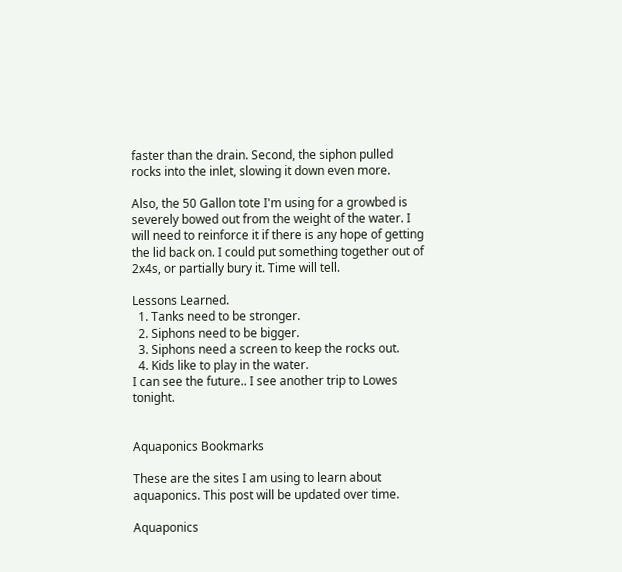faster than the drain. Second, the siphon pulled rocks into the inlet, slowing it down even more.

Also, the 50 Gallon tote I'm using for a growbed is severely bowed out from the weight of the water. I will need to reinforce it if there is any hope of getting the lid back on. I could put something together out of 2x4s, or partially bury it. Time will tell.

Lessons Learned.
  1. Tanks need to be stronger.
  2. Siphons need to be bigger.
  3. Siphons need a screen to keep the rocks out.
  4. Kids like to play in the water.
I can see the future.. I see another trip to Lowes tonight.


Aquaponics Bookmarks

These are the sites I am using to learn about aquaponics. This post will be updated over time.

Aquaponics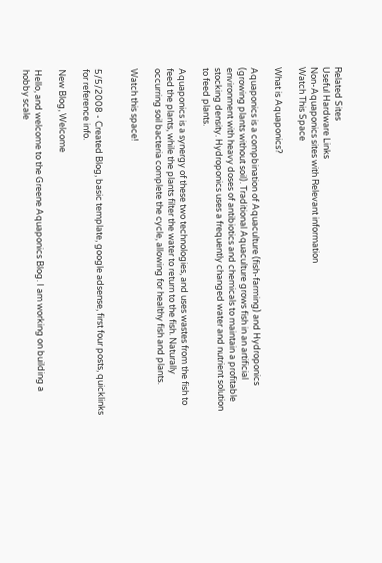Related Sites
Useful Hardware Links
Non-Aquaponics sites with Relevant information
Watch This Space

What is Aquaponics?

Aquaponics is a compbination of Aquaculture (fish-farming) and Hydroponics (growing plants without soil). Traditional Aquaculture grows fish in an artificial environment with heavy doses of antibiotics and chemicals to maintain a profitable stocking density. Hydroponics uses a frequently changed water and nutrient solution to feed plants.

Aquaponics is a synergy of these two technologies, and uses wastes from the fish to feed the plants, while the plants filter the water to return to the fish. Naturally occurring soil bacteria complete the cycle, allowing for healthy fish and plants.

Watch this space!


5/5/2008 - Created Blog, basic template, google adsense, first four posts, quicklinks for reference info.

New Blog, Welcome

Hello, and welcome to the Greene Aquaponics Blog. I am working on building a hobby scale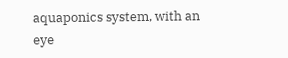aquaponics system, with an eye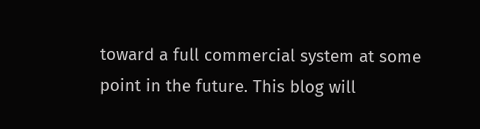toward a full commercial system at some point in the future. This blog will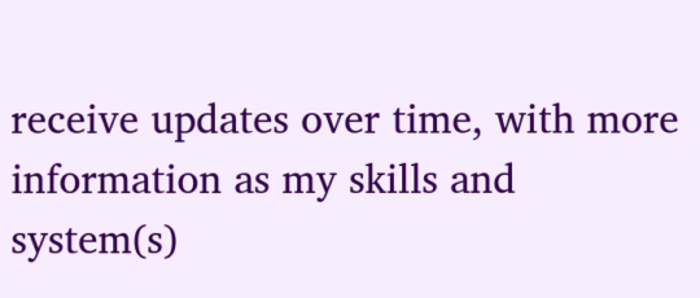receive updates over time, with more information as my skills and system(s)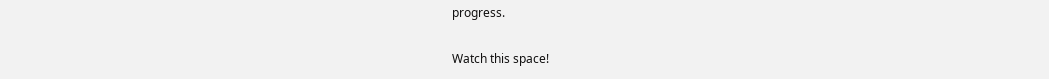progress.

Watch this space!